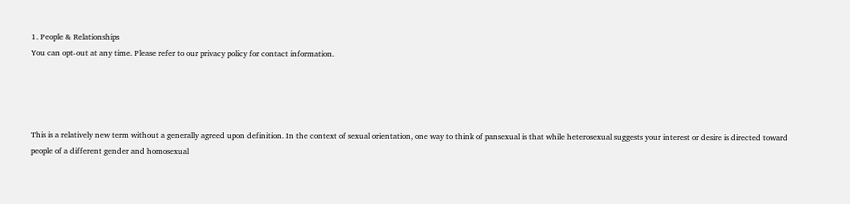1. People & Relationships
You can opt-out at any time. Please refer to our privacy policy for contact information.




This is a relatively new term without a generally agreed upon definition. In the context of sexual orientation, one way to think of pansexual is that while heterosexual suggests your interest or desire is directed toward people of a different gender and homosexual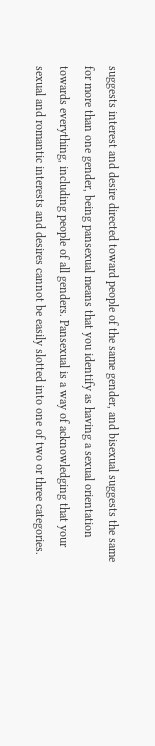suggests interest and desire directed toward people of the same gender, and bisexual suggests the same for more than one gender, being pansexual means that you identify as having a sexual orientation towards everything, including people of all genders. Pansexual is a way of acknowledging that your sexual and romantic interests and desires cannot be easily slotted into one of two or three categories.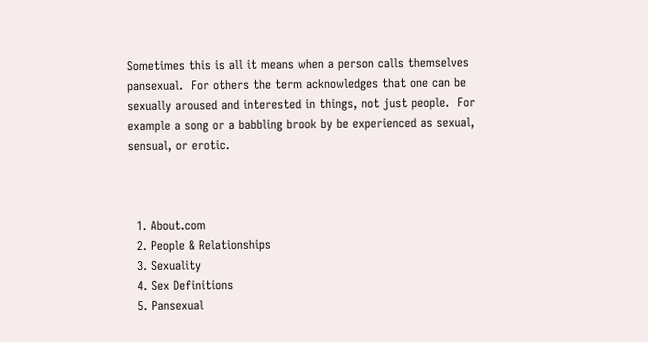Sometimes this is all it means when a person calls themselves pansexual.  For others the term acknowledges that one can be sexually aroused and interested in things, not just people.  For example a song or a babbling brook by be experienced as sexual, sensual, or erotic.



  1. About.com
  2. People & Relationships
  3. Sexuality
  4. Sex Definitions
  5. Pansexual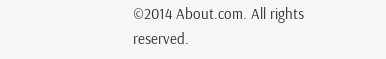©2014 About.com. All rights reserved.